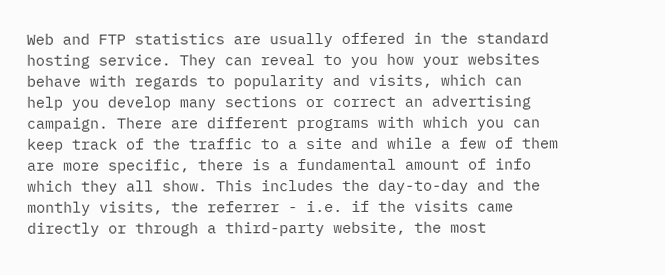Web and FTP statistics are usually offered in the standard hosting service. They can reveal to you how your websites behave with regards to popularity and visits, which can help you develop many sections or correct an advertising campaign. There are different programs with which you can keep track of the traffic to a site and while a few of them are more specific, there is a fundamental amount of info which they all show. This includes the day-to-day and the monthly visits, the referrer - i.e. if the visits came directly or through a third-party website, the most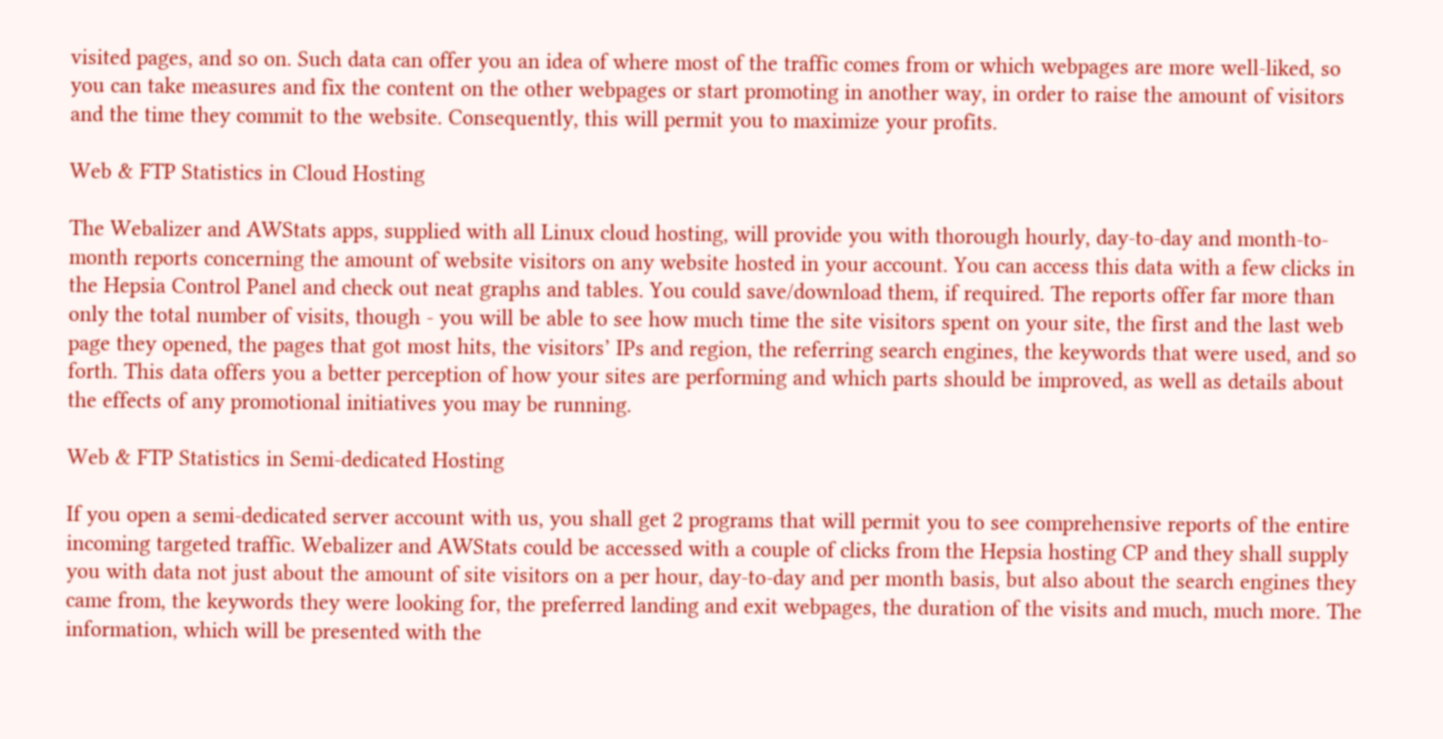visited pages, and so on. Such data can offer you an idea of where most of the traffic comes from or which webpages are more well-liked, so you can take measures and fix the content on the other webpages or start promoting in another way, in order to raise the amount of visitors and the time they commit to the website. Consequently, this will permit you to maximize your profits.

Web & FTP Statistics in Cloud Hosting

The Webalizer and AWStats apps, supplied with all Linux cloud hosting, will provide you with thorough hourly, day-to-day and month-to-month reports concerning the amount of website visitors on any website hosted in your account. You can access this data with a few clicks in the Hepsia Control Panel and check out neat graphs and tables. You could save/download them, if required. The reports offer far more than only the total number of visits, though - you will be able to see how much time the site visitors spent on your site, the first and the last web page they opened, the pages that got most hits, the visitors’ IPs and region, the referring search engines, the keywords that were used, and so forth. This data offers you a better perception of how your sites are performing and which parts should be improved, as well as details about the effects of any promotional initiatives you may be running.

Web & FTP Statistics in Semi-dedicated Hosting

If you open a semi-dedicated server account with us, you shall get 2 programs that will permit you to see comprehensive reports of the entire incoming targeted traffic. Webalizer and AWStats could be accessed with a couple of clicks from the Hepsia hosting CP and they shall supply you with data not just about the amount of site visitors on a per hour, day-to-day and per month basis, but also about the search engines they came from, the keywords they were looking for, the preferred landing and exit webpages, the duration of the visits and much, much more. The information, which will be presented with the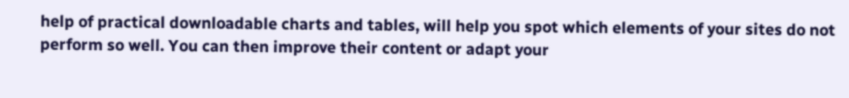help of practical downloadable charts and tables, will help you spot which elements of your sites do not perform so well. You can then improve their content or adapt your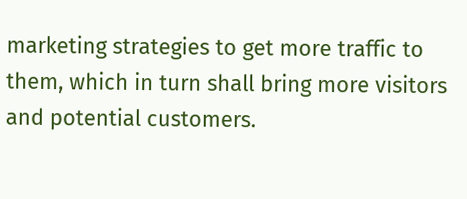marketing strategies to get more traffic to them, which in turn shall bring more visitors and potential customers.